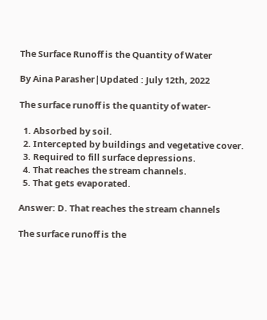The Surface Runoff is the Quantity of Water

By Aina Parasher|Updated : July 12th, 2022

The surface runoff is the quantity of water-

  1. Absorbed by soil.
  2. Intercepted by buildings and vegetative cover.
  3. Required to fill surface depressions.
  4. That reaches the stream channels.
  5. That gets evaporated.

Answer: D. That reaches the stream channels

The surface runoff is the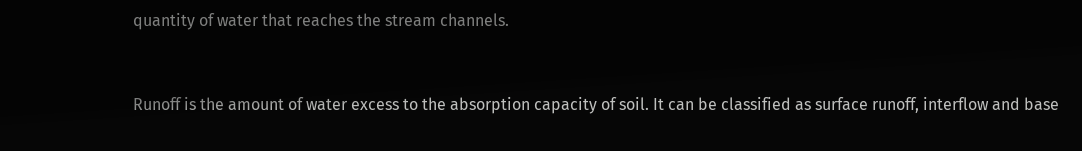quantity of water that reaches the stream channels.


Runoff is the amount of water excess to the absorption capacity of soil. It can be classified as surface runoff, interflow and base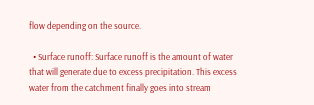flow depending on the source.

  • Surface runoff: Surface runoff is the amount of water that will generate due to excess precipitation. This excess water from the catchment finally goes into stream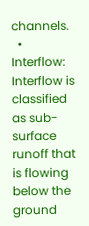channels.
  • Interflow: Interflow is classified as sub-surface runoff that is flowing below the ground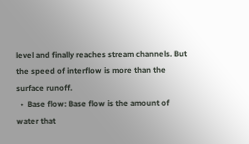level and finally reaches stream channels. But the speed of interflow is more than the surface runoff.
  •  Base flow: Base flow is the amount of water that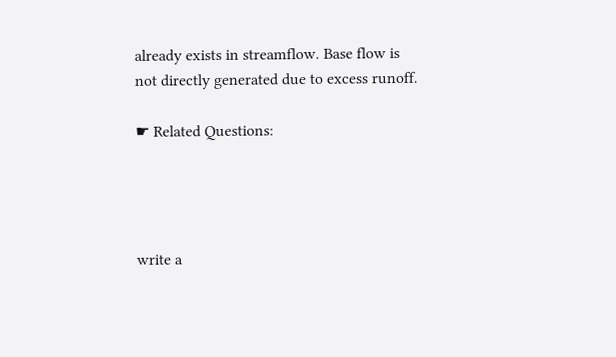already exists in streamflow. Base flow is not directly generated due to excess runoff.

☛ Related Questions:




write a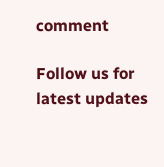comment

Follow us for latest updates